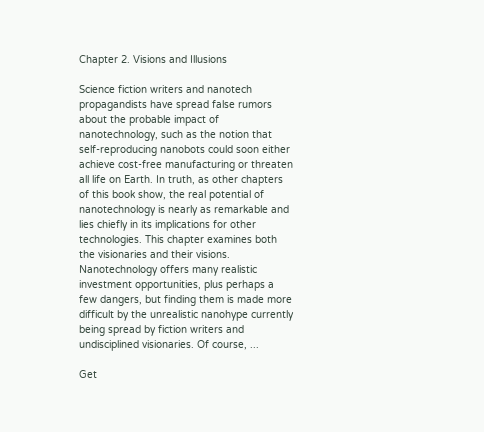Chapter 2. Visions and Illusions

Science fiction writers and nanotech propagandists have spread false rumors about the probable impact of nanotechnology, such as the notion that self-reproducing nanobots could soon either achieve cost-free manufacturing or threaten all life on Earth. In truth, as other chapters of this book show, the real potential of nanotechnology is nearly as remarkable and lies chiefly in its implications for other technologies. This chapter examines both the visionaries and their visions. Nanotechnology offers many realistic investment opportunities, plus perhaps a few dangers, but finding them is made more difficult by the unrealistic nanohype currently being spread by fiction writers and undisciplined visionaries. Of course, ...

Get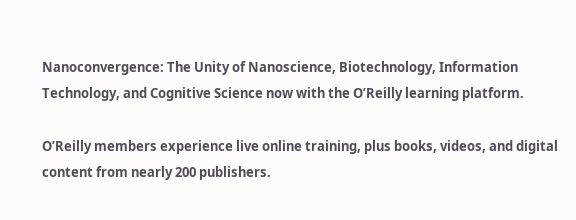Nanoconvergence: The Unity of Nanoscience, Biotechnology, Information Technology, and Cognitive Science now with the O’Reilly learning platform.

O’Reilly members experience live online training, plus books, videos, and digital content from nearly 200 publishers.